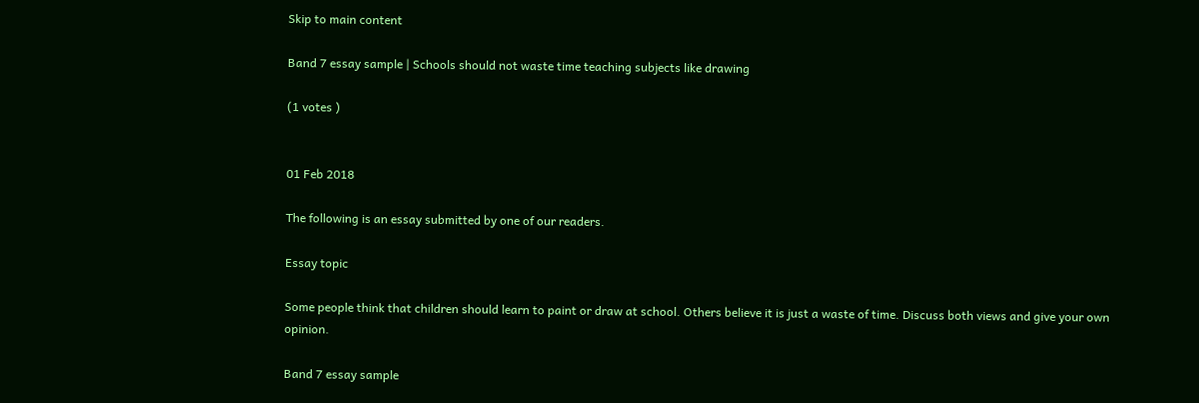Skip to main content

Band 7 essay sample | Schools should not waste time teaching subjects like drawing

(1 votes )


01 Feb 2018

The following is an essay submitted by one of our readers.

Essay topic

Some people think that children should learn to paint or draw at school. Others believe it is just a waste of time. Discuss both views and give your own opinion.

Band 7 essay sample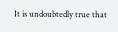It is undoubtedly true that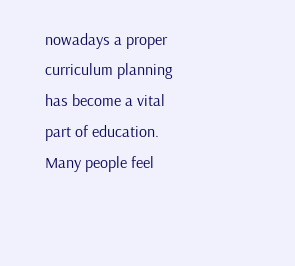nowadays a proper curriculum planning has become a vital part of education. Many people feel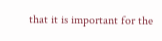that it is important for the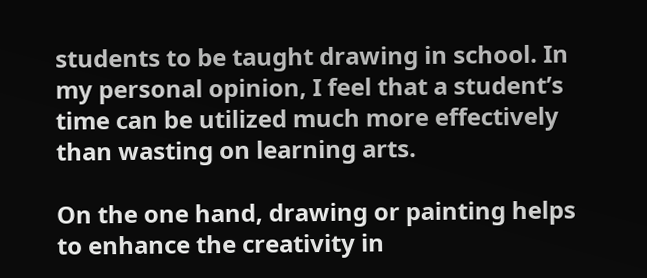students to be taught drawing in school. In my personal opinion, I feel that a student’s time can be utilized much more effectively than wasting on learning arts.

On the one hand, drawing or painting helps to enhance the creativity in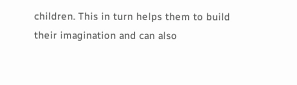children. This in turn helps them to build their imagination and can also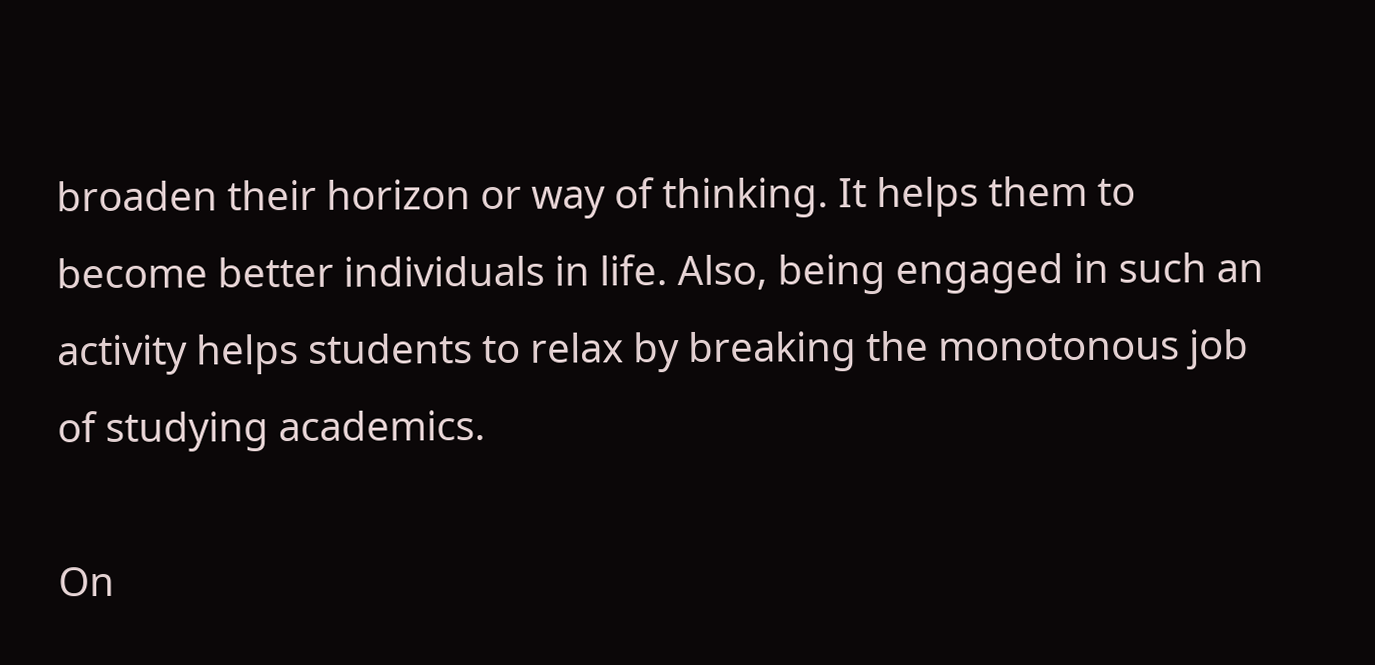broaden their horizon or way of thinking. It helps them to become better individuals in life. Also, being engaged in such an activity helps students to relax by breaking the monotonous job of studying academics.

On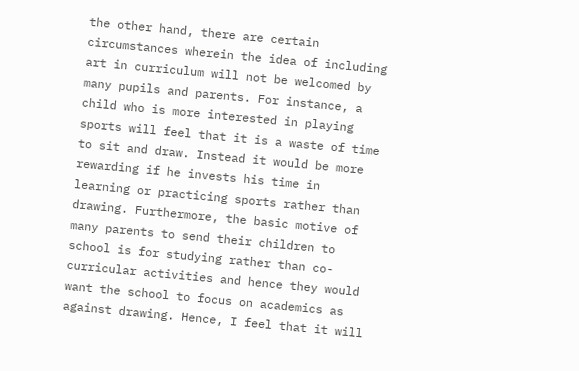the other hand, there are certain circumstances wherein the idea of including art in curriculum will not be welcomed by many pupils and parents. For instance, a child who is more interested in playing sports will feel that it is a waste of time to sit and draw. Instead it would be more rewarding if he invests his time in learning or practicing sports rather than drawing. Furthermore, the basic motive of many parents to send their children to school is for studying rather than co-curricular activities and hence they would want the school to focus on academics as against drawing. Hence, I feel that it will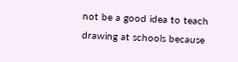not be a good idea to teach drawing at schools because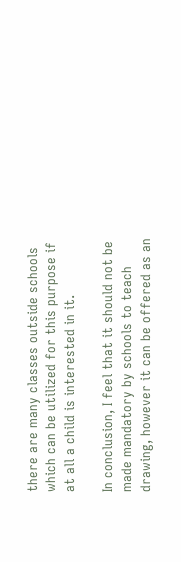there are many classes outside schools which can be utilized for this purpose if at all a child is interested in it.

In conclusion, I feel that it should not be made mandatory by schools to teach drawing, however it can be offered as an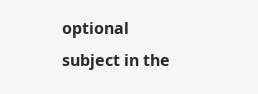optional subject in the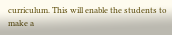curriculum. This will enable the students to make a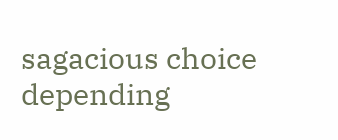sagacious choice depending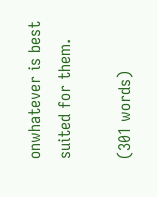onwhatever is best suited for them.

(301 words)